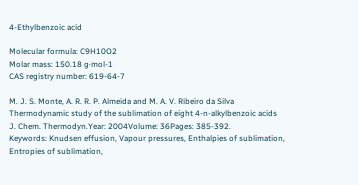4-Ethylbenzoic acid

Molecular formula: C9H10O2
Molar mass: 150.18 g·mol-1
CAS registry number: 619-64-7

M. J. S. Monte, A. R. R. P. Almeida and M. A. V. Ribeiro da Silva
Thermodynamic study of the sublimation of eight 4-n-alkylbenzoic acids
J. Chem. Thermodyn.Year: 2004Volume: 36Pages: 385-392.
Keywords: Knudsen effusion, Vapour pressures, Enthalpies of sublimation, Entropies of sublimation,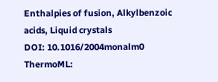Enthalpies of fusion, Alkylbenzoic acids, Liquid crystals
DOI: 10.1016/2004monalm0
ThermoML: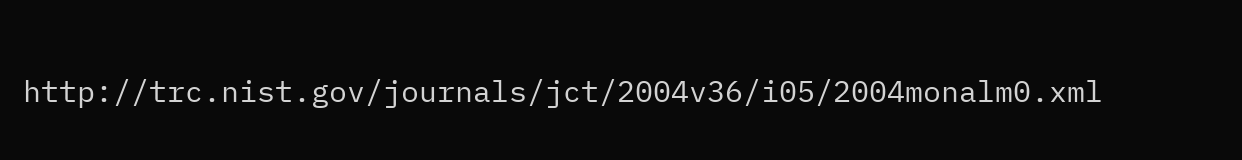http://trc.nist.gov/journals/jct/2004v36/i05/2004monalm0.xml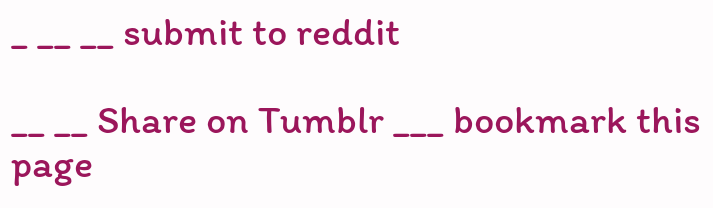_ __ __ submit to reddit

__ __ Share on Tumblr ___ bookmark this page